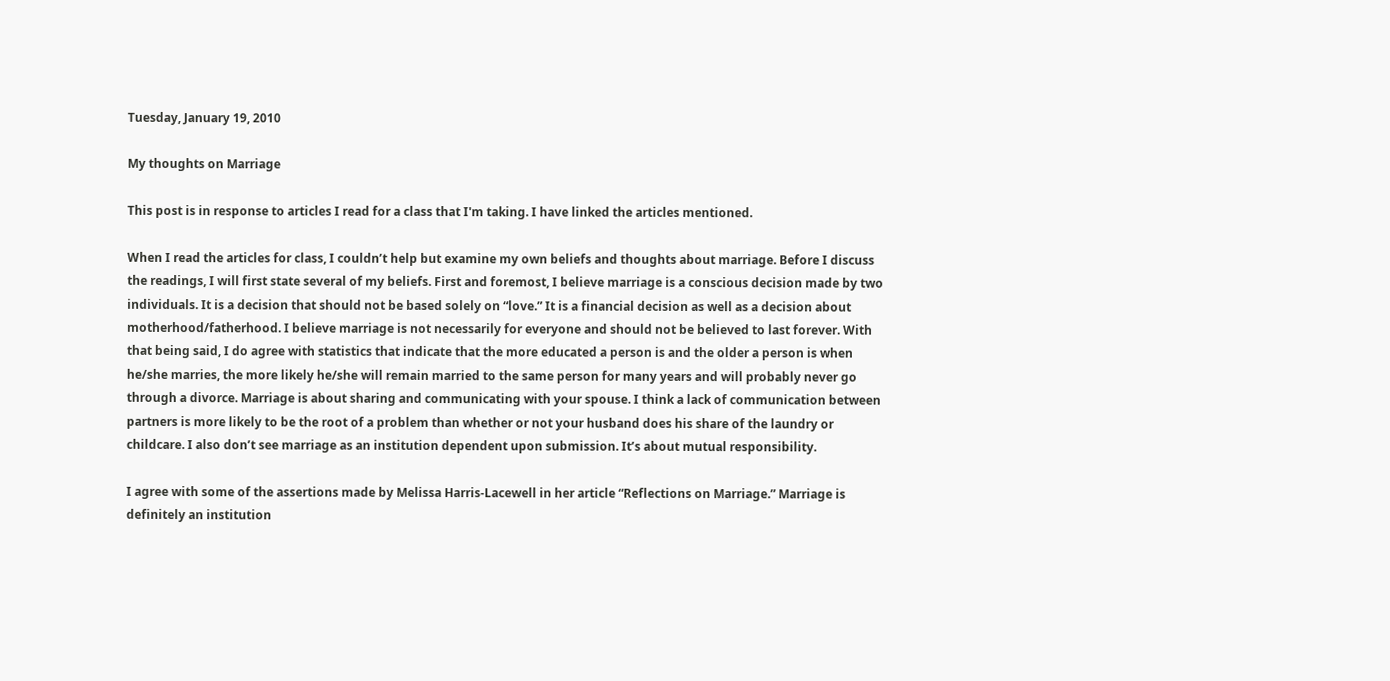Tuesday, January 19, 2010

My thoughts on Marriage

This post is in response to articles I read for a class that I'm taking. I have linked the articles mentioned.

When I read the articles for class, I couldn’t help but examine my own beliefs and thoughts about marriage. Before I discuss the readings, I will first state several of my beliefs. First and foremost, I believe marriage is a conscious decision made by two individuals. It is a decision that should not be based solely on “love.” It is a financial decision as well as a decision about motherhood/fatherhood. I believe marriage is not necessarily for everyone and should not be believed to last forever. With that being said, I do agree with statistics that indicate that the more educated a person is and the older a person is when he/she marries, the more likely he/she will remain married to the same person for many years and will probably never go through a divorce. Marriage is about sharing and communicating with your spouse. I think a lack of communication between partners is more likely to be the root of a problem than whether or not your husband does his share of the laundry or childcare. I also don’t see marriage as an institution dependent upon submission. It’s about mutual responsibility.

I agree with some of the assertions made by Melissa Harris-Lacewell in her article “Reflections on Marriage.” Marriage is definitely an institution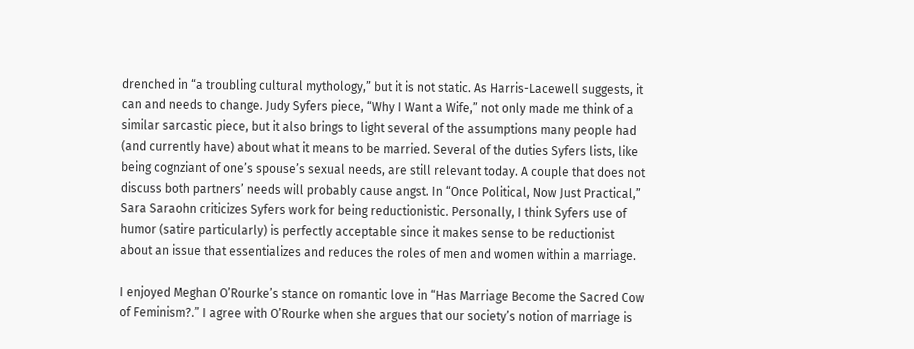drenched in “a troubling cultural mythology,” but it is not static. As Harris-Lacewell suggests, it can and needs to change. Judy Syfers piece, “Why I Want a Wife,” not only made me think of a similar sarcastic piece, but it also brings to light several of the assumptions many people had (and currently have) about what it means to be married. Several of the duties Syfers lists, like being cognziant of one’s spouse’s sexual needs, are still relevant today. A couple that does not discuss both partners’ needs will probably cause angst. In “Once Political, Now Just Practical,” Sara Saraohn criticizes Syfers work for being reductionistic. Personally, I think Syfers use of humor (satire particularly) is perfectly acceptable since it makes sense to be reductionist about an issue that essentializes and reduces the roles of men and women within a marriage.

I enjoyed Meghan O’Rourke’s stance on romantic love in “Has Marriage Become the Sacred Cow of Feminism?.” I agree with O’Rourke when she argues that our society’s notion of marriage is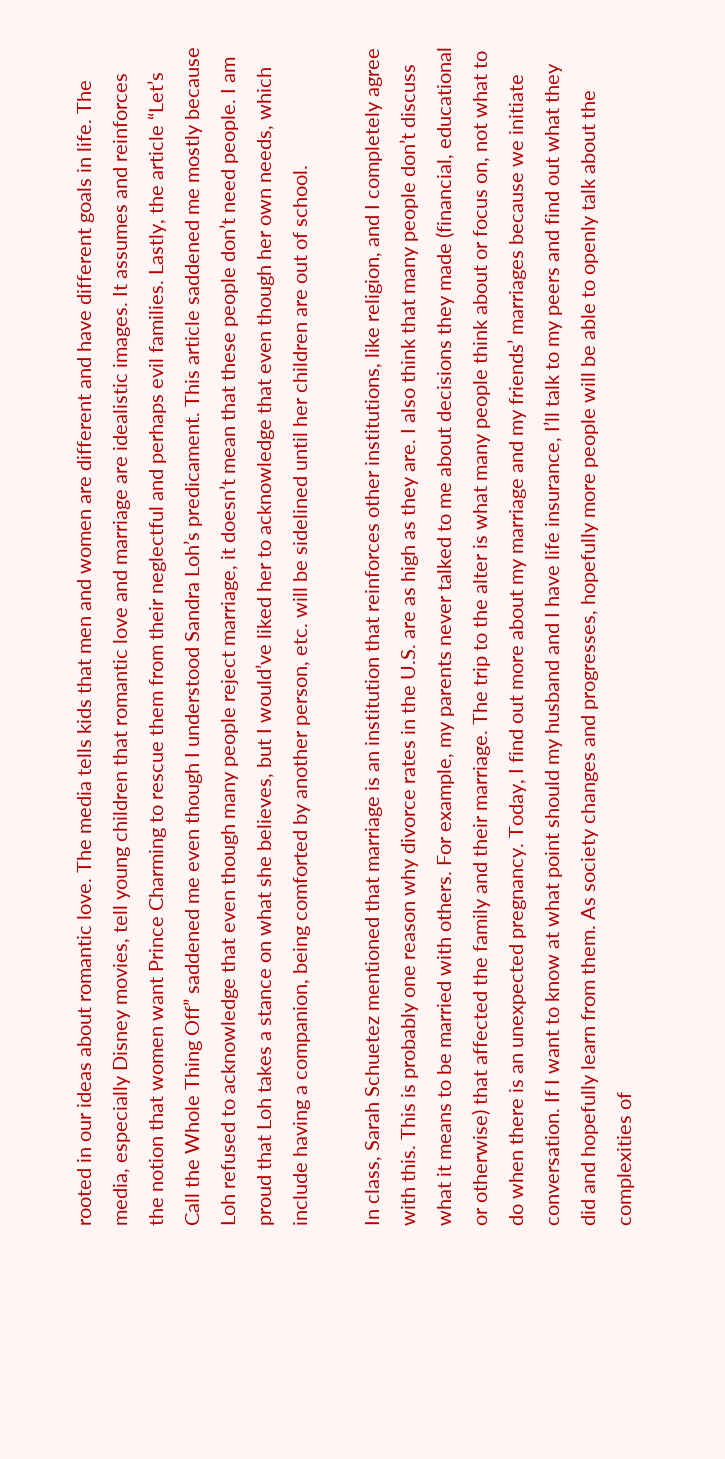rooted in our ideas about romantic love. The media tells kids that men and women are different and have different goals in life. The media, especially Disney movies, tell young children that romantic love and marriage are idealistic images. It assumes and reinforces the notion that women want Prince Charming to rescue them from their neglectful and perhaps evil families. Lastly, the article “Let’s Call the Whole Thing Off” saddened me even though I understood Sandra Loh’s predicament. This article saddened me mostly because Loh refused to acknowledge that even though many people reject marriage, it doesn’t mean that these people don’t need people. I am proud that Loh takes a stance on what she believes, but I would’ve liked her to acknowledge that even though her own needs, which include having a companion, being comforted by another person, etc. will be sidelined until her children are out of school.

In class, Sarah Schuetez mentioned that marriage is an institution that reinforces other institutions, like religion, and I completely agree with this. This is probably one reason why divorce rates in the U.S. are as high as they are. I also think that many people don’t discuss what it means to be married with others. For example, my parents never talked to me about decisions they made (financial, educational or otherwise) that affected the family and their marriage. The trip to the alter is what many people think about or focus on, not what to do when there is an unexpected pregnancy. Today, I find out more about my marriage and my friends’ marriages because we initiate conversation. If I want to know at what point should my husband and I have life insurance, I’ll talk to my peers and find out what they did and hopefully learn from them. As society changes and progresses, hopefully more people will be able to openly talk about the complexities of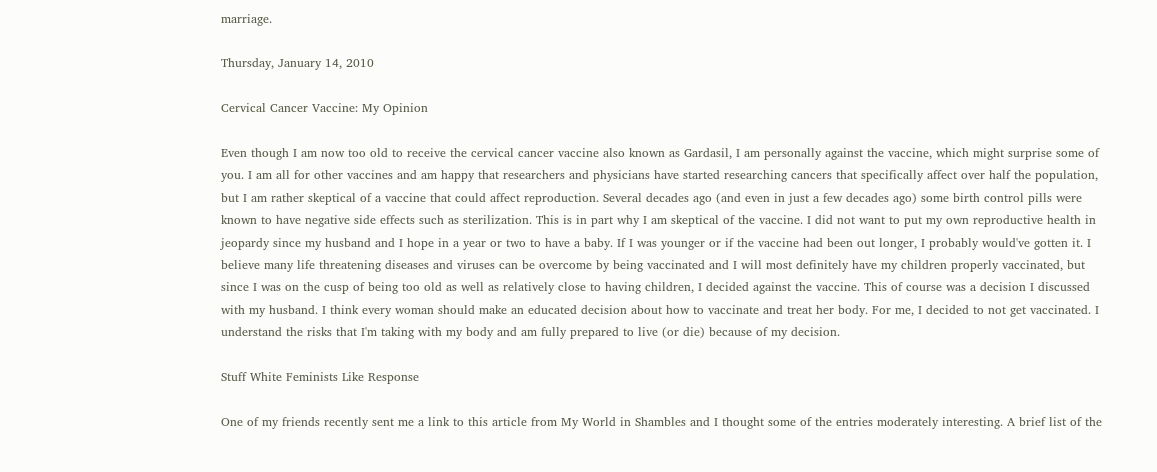marriage.

Thursday, January 14, 2010

Cervical Cancer Vaccine: My Opinion

Even though I am now too old to receive the cervical cancer vaccine also known as Gardasil, I am personally against the vaccine, which might surprise some of you. I am all for other vaccines and am happy that researchers and physicians have started researching cancers that specifically affect over half the population, but I am rather skeptical of a vaccine that could affect reproduction. Several decades ago (and even in just a few decades ago) some birth control pills were known to have negative side effects such as sterilization. This is in part why I am skeptical of the vaccine. I did not want to put my own reproductive health in jeopardy since my husband and I hope in a year or two to have a baby. If I was younger or if the vaccine had been out longer, I probably would've gotten it. I believe many life threatening diseases and viruses can be overcome by being vaccinated and I will most definitely have my children properly vaccinated, but since I was on the cusp of being too old as well as relatively close to having children, I decided against the vaccine. This of course was a decision I discussed with my husband. I think every woman should make an educated decision about how to vaccinate and treat her body. For me, I decided to not get vaccinated. I understand the risks that I'm taking with my body and am fully prepared to live (or die) because of my decision.

Stuff White Feminists Like Response

One of my friends recently sent me a link to this article from My World in Shambles and I thought some of the entries moderately interesting. A brief list of the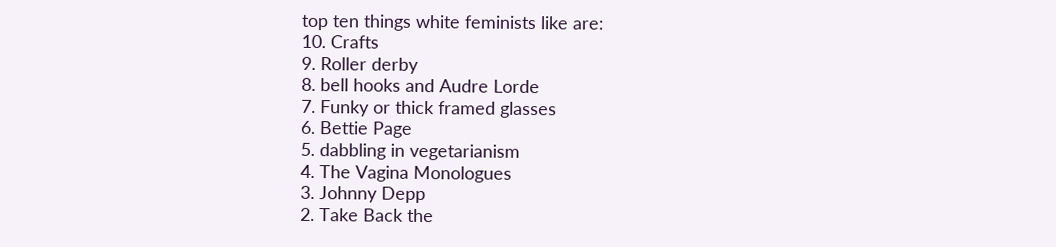top ten things white feminists like are:
10. Crafts
9. Roller derby
8. bell hooks and Audre Lorde
7. Funky or thick framed glasses
6. Bettie Page
5. dabbling in vegetarianism
4. The Vagina Monologues
3. Johnny Depp
2. Take Back the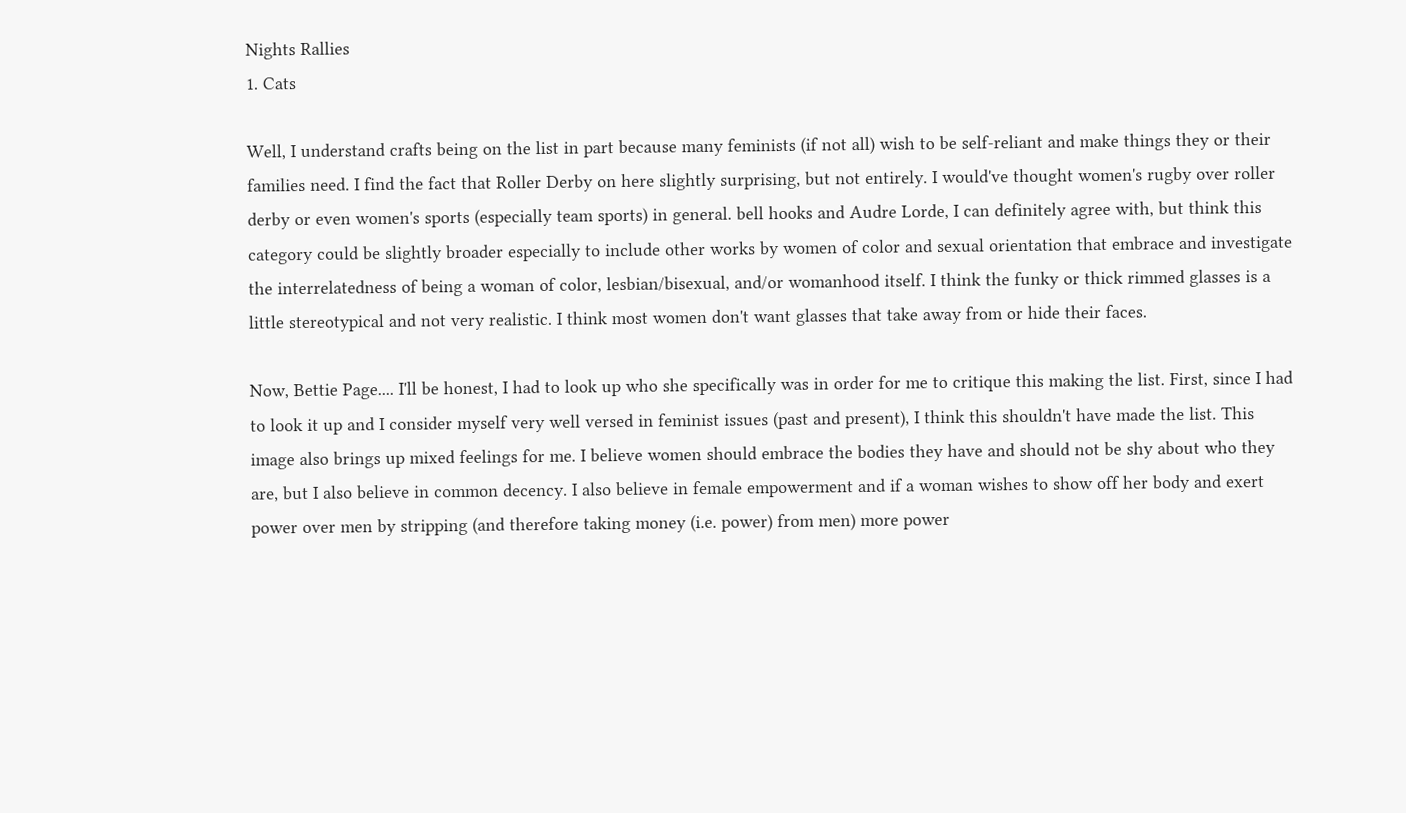Nights Rallies
1. Cats

Well, I understand crafts being on the list in part because many feminists (if not all) wish to be self-reliant and make things they or their families need. I find the fact that Roller Derby on here slightly surprising, but not entirely. I would've thought women's rugby over roller derby or even women's sports (especially team sports) in general. bell hooks and Audre Lorde, I can definitely agree with, but think this category could be slightly broader especially to include other works by women of color and sexual orientation that embrace and investigate the interrelatedness of being a woman of color, lesbian/bisexual, and/or womanhood itself. I think the funky or thick rimmed glasses is a little stereotypical and not very realistic. I think most women don't want glasses that take away from or hide their faces.

Now, Bettie Page.... I'll be honest, I had to look up who she specifically was in order for me to critique this making the list. First, since I had to look it up and I consider myself very well versed in feminist issues (past and present), I think this shouldn't have made the list. This image also brings up mixed feelings for me. I believe women should embrace the bodies they have and should not be shy about who they are, but I also believe in common decency. I also believe in female empowerment and if a woman wishes to show off her body and exert power over men by stripping (and therefore taking money (i.e. power) from men) more power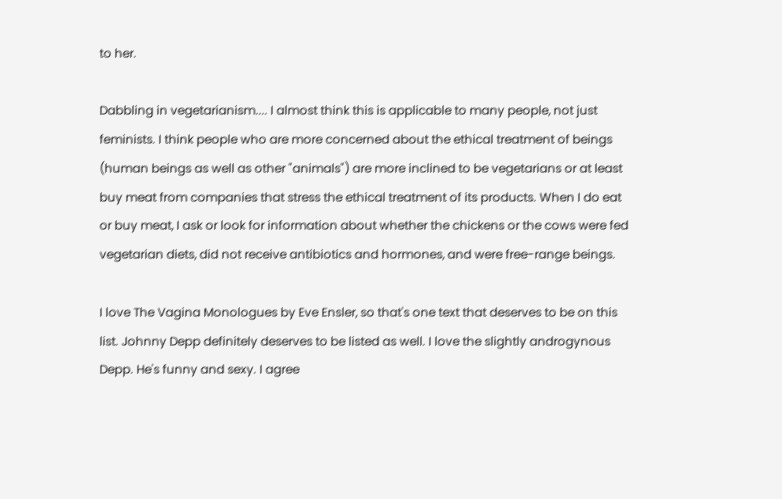to her.

Dabbling in vegetarianism.... I almost think this is applicable to many people, not just feminists. I think people who are more concerned about the ethical treatment of beings (human beings as well as other "animals") are more inclined to be vegetarians or at least buy meat from companies that stress the ethical treatment of its products. When I do eat or buy meat, I ask or look for information about whether the chickens or the cows were fed vegetarian diets, did not receive antibiotics and hormones, and were free-range beings.

I love The Vagina Monologues by Eve Ensler, so that's one text that deserves to be on this list. Johnny Depp definitely deserves to be listed as well. I love the slightly androgynous Depp. He's funny and sexy. I agree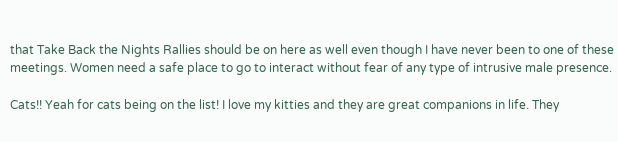that Take Back the Nights Rallies should be on here as well even though I have never been to one of these meetings. Women need a safe place to go to interact without fear of any type of intrusive male presence.

Cats!! Yeah for cats being on the list! I love my kitties and they are great companions in life. They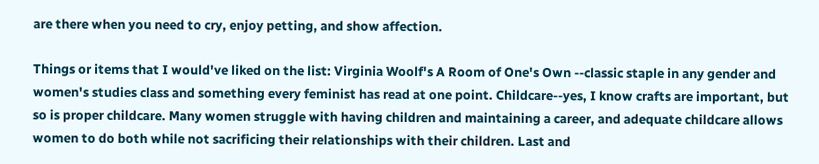are there when you need to cry, enjoy petting, and show affection.

Things or items that I would've liked on the list: Virginia Woolf's A Room of One's Own --classic staple in any gender and women's studies class and something every feminist has read at one point. Childcare--yes, I know crafts are important, but so is proper childcare. Many women struggle with having children and maintaining a career, and adequate childcare allows women to do both while not sacrificing their relationships with their children. Last and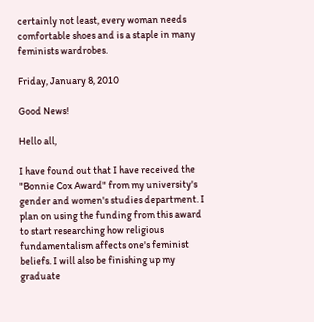certainly not least, every woman needs comfortable shoes and is a staple in many feminists wardrobes.

Friday, January 8, 2010

Good News!

Hello all,

I have found out that I have received the "Bonnie Cox Award" from my university's gender and women's studies department. I plan on using the funding from this award to start researching how religious fundamentalism affects one's feminist beliefs. I will also be finishing up my graduate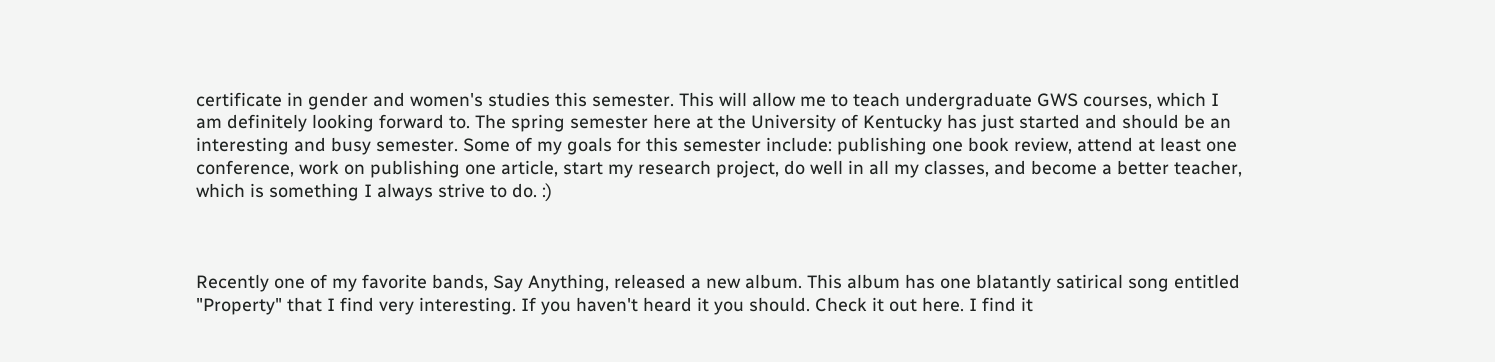certificate in gender and women's studies this semester. This will allow me to teach undergraduate GWS courses, which I am definitely looking forward to. The spring semester here at the University of Kentucky has just started and should be an interesting and busy semester. Some of my goals for this semester include: publishing one book review, attend at least one conference, work on publishing one article, start my research project, do well in all my classes, and become a better teacher, which is something I always strive to do. :)



Recently one of my favorite bands, Say Anything, released a new album. This album has one blatantly satirical song entitled "Property" that I find very interesting. If you haven't heard it you should. Check it out here. I find it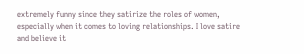extremely funny since they satirize the roles of women, especially when it comes to loving relationships. I love satire and believe it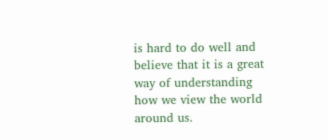is hard to do well and believe that it is a great way of understanding how we view the world around us.